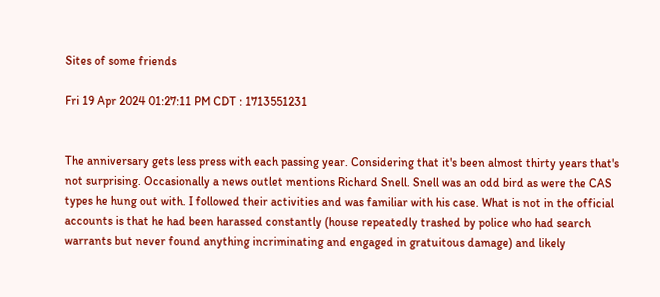Sites of some friends

Fri 19 Apr 2024 01:27:11 PM CDT : 1713551231


The anniversary gets less press with each passing year. Considering that it's been almost thirty years that's not surprising. Occasionally a news outlet mentions Richard Snell. Snell was an odd bird as were the CAS types he hung out with. I followed their activities and was familiar with his case. What is not in the official accounts is that he had been harassed constantly (house repeatedly trashed by police who had search warrants but never found anything incriminating and engaged in gratuitous damage) and likely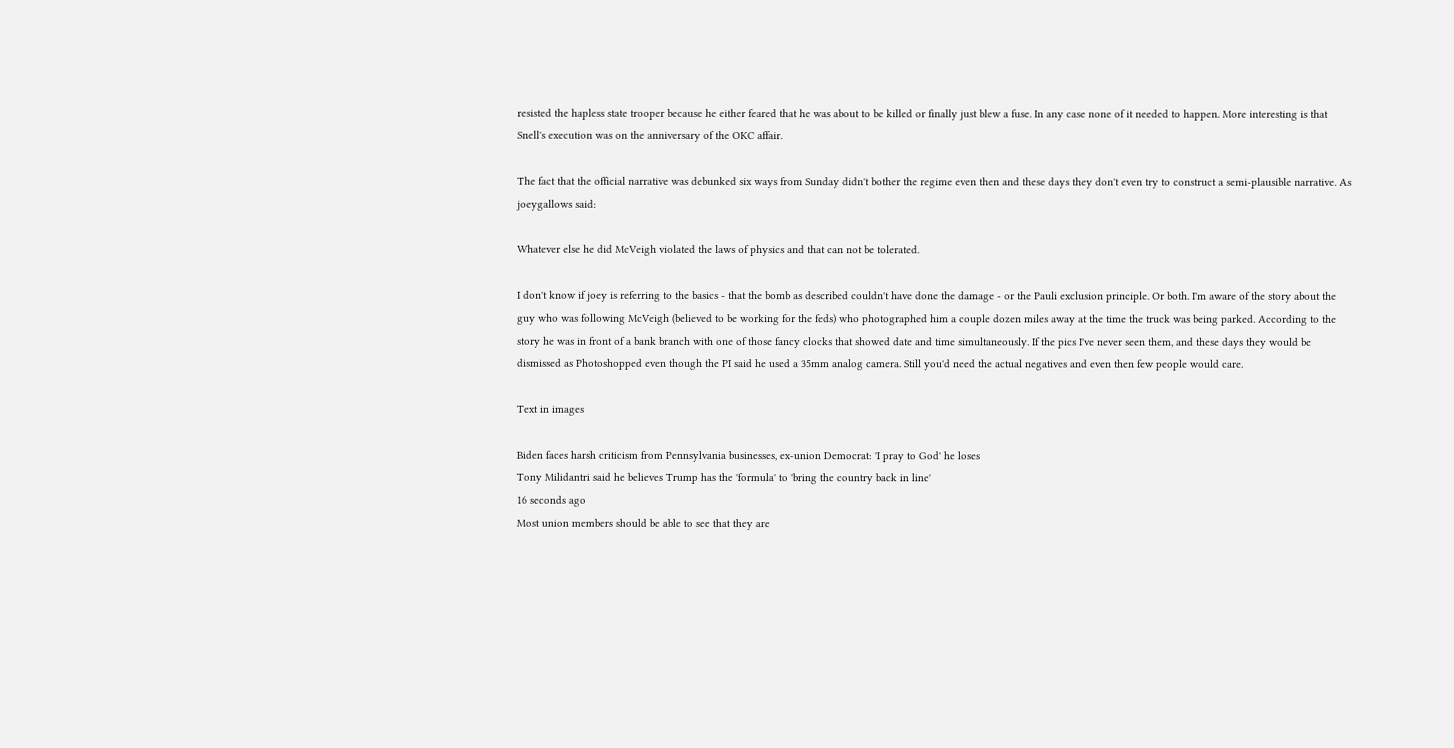resisted the hapless state trooper because he either feared that he was about to be killed or finally just blew a fuse. In any case none of it needed to happen. More interesting is that Snell's execution was on the anniversary of the OKC affair.

The fact that the official narrative was debunked six ways from Sunday didn't bother the regime even then and these days they don't even try to construct a semi-plausible narrative. As joeygallows said:

Whatever else he did McVeigh violated the laws of physics and that can not be tolerated.

I don't know if joey is referring to the basics - that the bomb as described couldn't have done the damage - or the Pauli exclusion principle. Or both. I'm aware of the story about the guy who was following McVeigh (believed to be working for the feds) who photographed him a couple dozen miles away at the time the truck was being parked. According to the story he was in front of a bank branch with one of those fancy clocks that showed date and time simultaneously. If the pics I've never seen them, and these days they would be dismissed as Photoshopped even though the PI said he used a 35mm analog camera. Still you'd need the actual negatives and even then few people would care.

Text in images

Biden faces harsh criticism from Pennsylvania businesses, ex-union Democrat: 'I pray to God' he loses
Tony Milidantri said he believes Trump has the 'formula' to 'bring the country back in line'
16 seconds ago
Most union members should be able to see that they are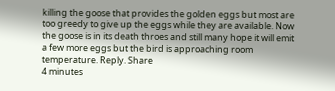killing the goose that provides the golden eggs but most are too greedy to give up the eggs while they are available. Now the goose is in its death throes and still many hope it will emit a few more eggs but the bird is approaching room temperature. Reply. Share
4 minutes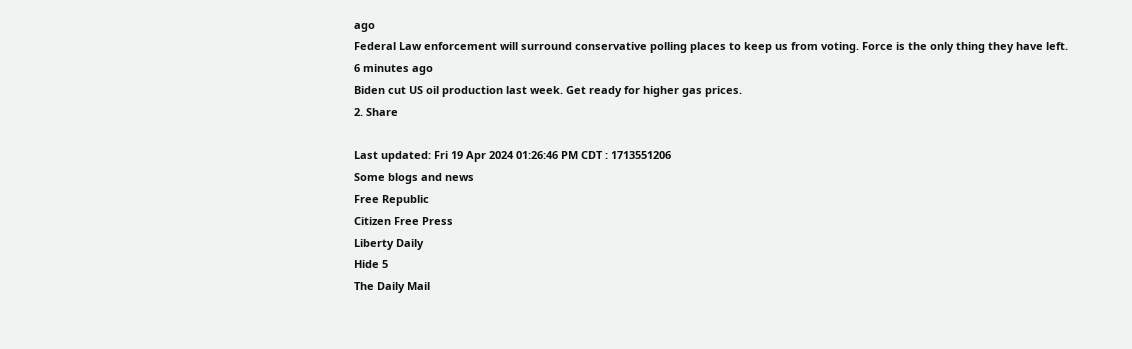ago
Federal Law enforcement will surround conservative polling places to keep us from voting. Force is the only thing they have left.
6 minutes ago
Biden cut US oil production last week. Get ready for higher gas prices.
2. Share

Last updated: Fri 19 Apr 2024 01:26:46 PM CDT : 1713551206
Some blogs and news
Free Republic
Citizen Free Press
Liberty Daily
Hide 5
The Daily Mail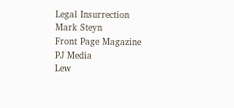Legal Insurrection
Mark Steyn
Front Page Magazine
PJ Media
Lew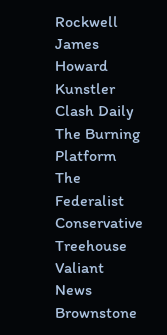Rockwell
James Howard Kunstler
Clash Daily
The Burning Platform
The Federalist
Conservative Treehouse
Valiant News
Brownstone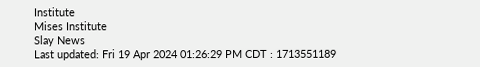Institute
Mises Institute
Slay News
Last updated: Fri 19 Apr 2024 01:26:29 PM CDT : 1713551189